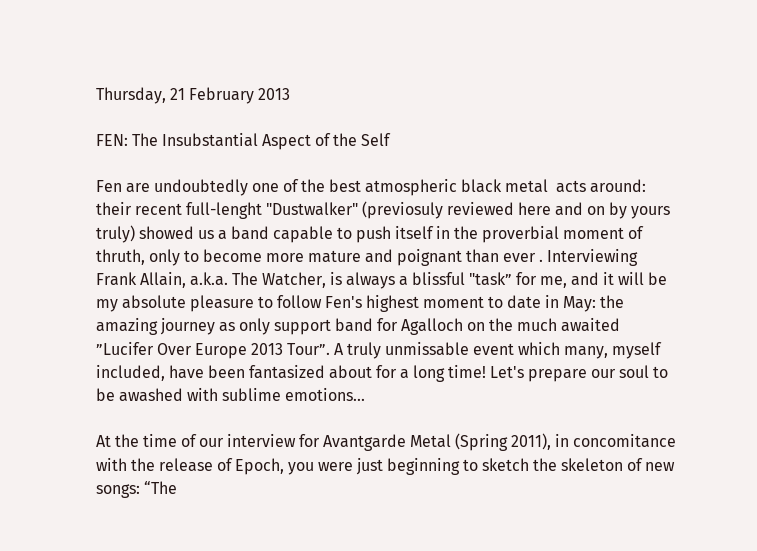Thursday, 21 February 2013

FEN: The Insubstantial Aspect of the Self

Fen are undoubtedly one of the best atmospheric black metal  acts around: their recent full-lenght "Dustwalker" (previosuly reviewed here and on by yours truly) showed us a band capable to push itself in the proverbial moment of thruth, only to become more mature and poignant than ever . Interviewing Frank Allain, a.k.a. The Watcher, is always a blissful "task” for me, and it will be my absolute pleasure to follow Fen's highest moment to date in May: the amazing journey as only support band for Agalloch on the much awaited ”Lucifer Over Europe 2013 Tour”. A truly unmissable event which many, myself included, have been fantasized about for a long time! Let's prepare our soul to be awashed with sublime emotions...

At the time of our interview for Avantgarde Metal (Spring 2011), in concomitance with the release of Epoch, you were just beginning to sketch the skeleton of new songs: “The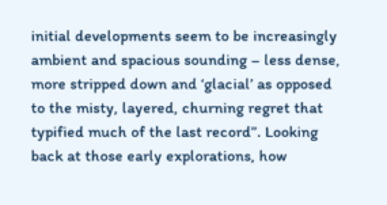initial developments seem to be increasingly ambient and spacious sounding – less dense, more stripped down and ‘glacial’ as opposed to the misty, layered, churning regret that typified much of the last record”. Looking back at those early explorations, how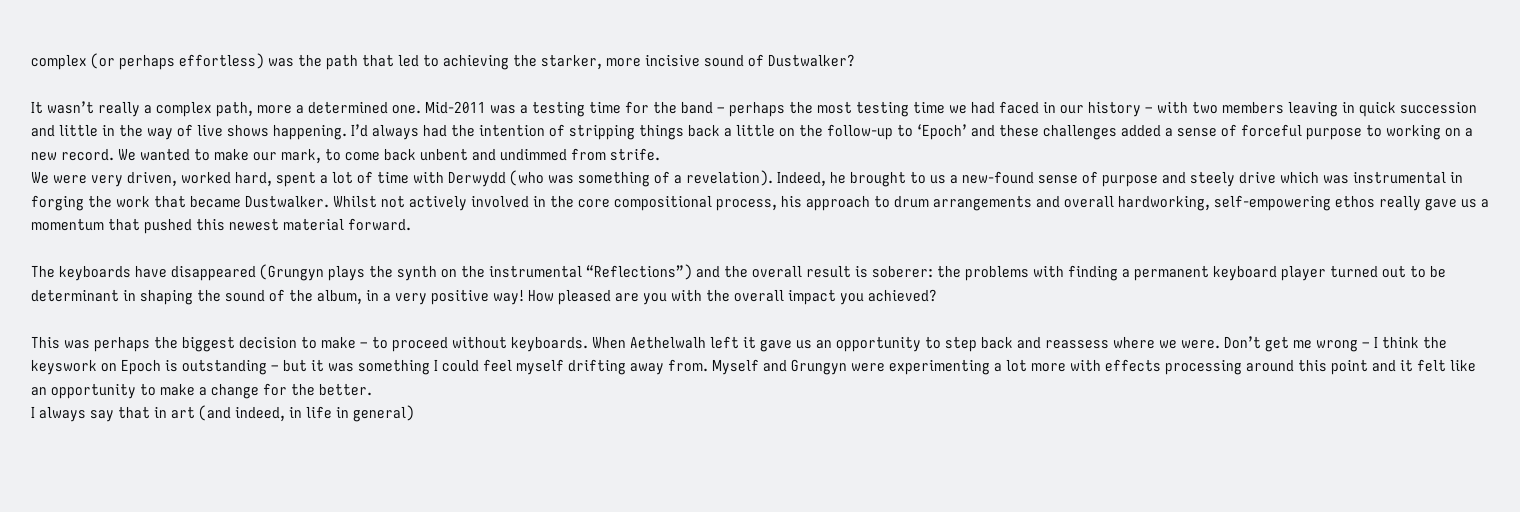complex (or perhaps effortless) was the path that led to achieving the starker, more incisive sound of Dustwalker?

It wasn’t really a complex path, more a determined one. Mid-2011 was a testing time for the band – perhaps the most testing time we had faced in our history – with two members leaving in quick succession and little in the way of live shows happening. I’d always had the intention of stripping things back a little on the follow-up to ‘Epoch’ and these challenges added a sense of forceful purpose to working on a new record. We wanted to make our mark, to come back unbent and undimmed from strife.
We were very driven, worked hard, spent a lot of time with Derwydd (who was something of a revelation). Indeed, he brought to us a new-found sense of purpose and steely drive which was instrumental in forging the work that became Dustwalker. Whilst not actively involved in the core compositional process, his approach to drum arrangements and overall hardworking, self-empowering ethos really gave us a momentum that pushed this newest material forward.

The keyboards have disappeared (Grungyn plays the synth on the instrumental “Reflections”) and the overall result is soberer: the problems with finding a permanent keyboard player turned out to be determinant in shaping the sound of the album, in a very positive way! How pleased are you with the overall impact you achieved?

This was perhaps the biggest decision to make – to proceed without keyboards. When Aethelwalh left it gave us an opportunity to step back and reassess where we were. Don’t get me wrong – I think the keyswork on Epoch is outstanding – but it was something I could feel myself drifting away from. Myself and Grungyn were experimenting a lot more with effects processing around this point and it felt like an opportunity to make a change for the better.
I always say that in art (and indeed, in life in general)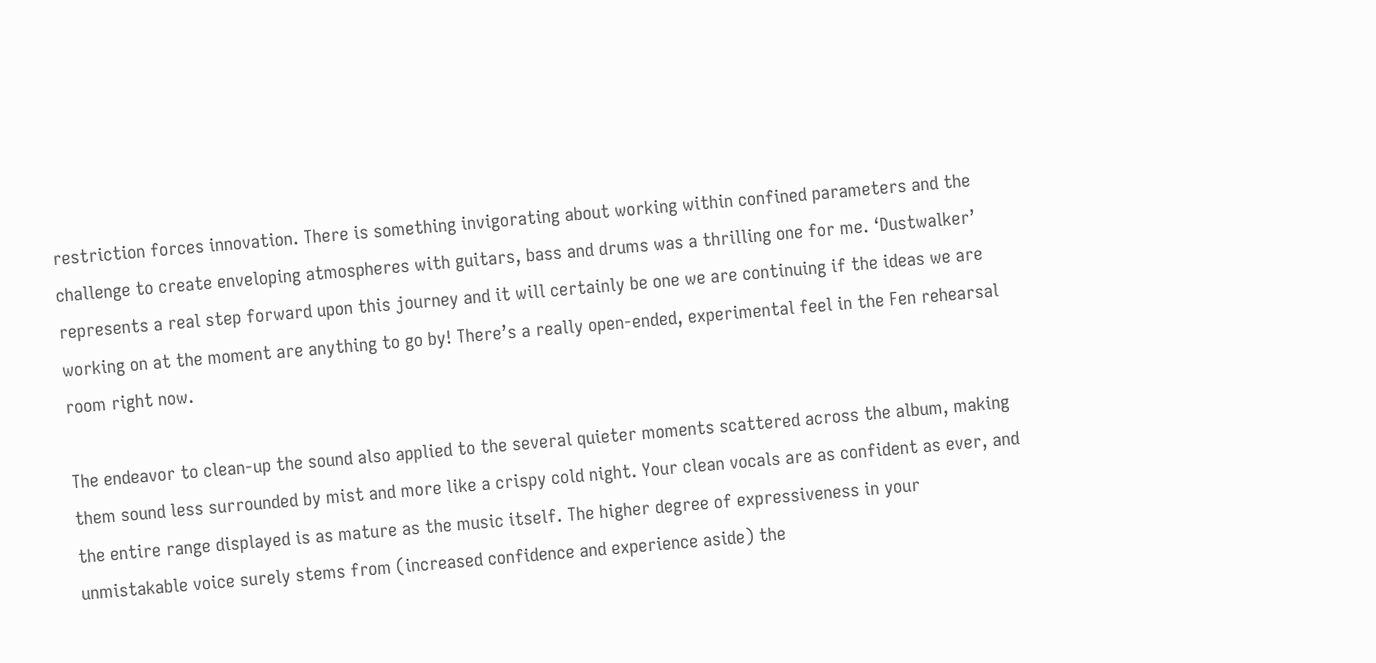restriction forces innovation. There is something invigorating about working within confined parameters and the challenge to create enveloping atmospheres with guitars, bass and drums was a thrilling one for me. ‘Dustwalker’ represents a real step forward upon this journey and it will certainly be one we are continuing if the ideas we are working on at the moment are anything to go by! There’s a really open-ended, experimental feel in the Fen rehearsal room right now.

The endeavor to clean-up the sound also applied to the several quieter moments scattered across the album, making them sound less surrounded by mist and more like a crispy cold night. Your clean vocals are as confident as ever, and the entire range displayed is as mature as the music itself. The higher degree of expressiveness in your unmistakable voice surely stems from (increased confidence and experience aside) the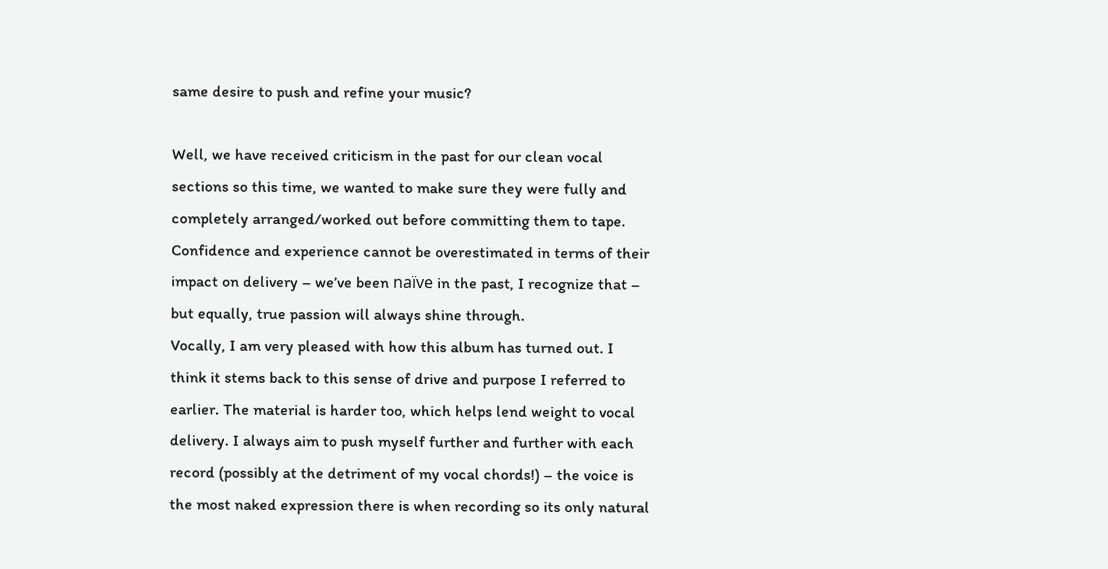same desire to push and refine your music?

Well, we have received criticism in the past for our clean vocal sections so this time, we wanted to make sure they were fully and completely arranged/worked out before committing them to tape. Confidence and experience cannot be overestimated in terms of their impact on delivery – we’ve been naïve in the past, I recognize that – but equally, true passion will always shine through.
Vocally, I am very pleased with how this album has turned out. I think it stems back to this sense of drive and purpose I referred to earlier. The material is harder too, which helps lend weight to vocal delivery. I always aim to push myself further and further with each record (possibly at the detriment of my vocal chords!) – the voice is the most naked expression there is when recording so its only natural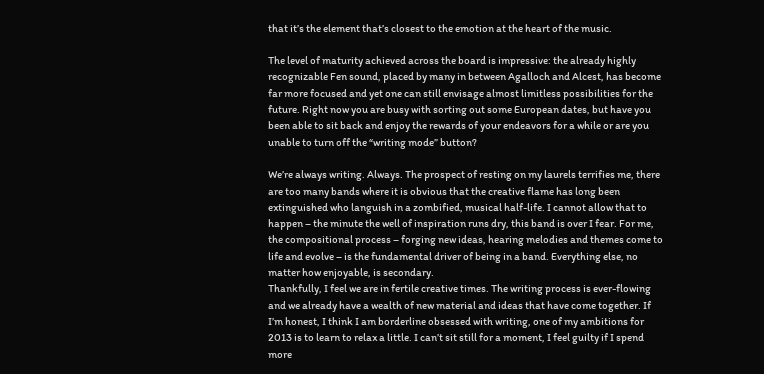that it’s the element that’s closest to the emotion at the heart of the music.

The level of maturity achieved across the board is impressive: the already highly recognizable Fen sound, placed by many in between Agalloch and Alcest, has become far more focused and yet one can still envisage almost limitless possibilities for the future. Right now you are busy with sorting out some European dates, but have you been able to sit back and enjoy the rewards of your endeavors for a while or are you unable to turn off the “writing mode” button?

We’re always writing. Always. The prospect of resting on my laurels terrifies me, there are too many bands where it is obvious that the creative flame has long been extinguished who languish in a zombified, musical half-life. I cannot allow that to happen – the minute the well of inspiration runs dry, this band is over I fear. For me, the compositional process – forging new ideas, hearing melodies and themes come to life and evolve – is the fundamental driver of being in a band. Everything else, no matter how enjoyable, is secondary.
Thankfully, I feel we are in fertile creative times. The writing process is ever-flowing and we already have a wealth of new material and ideas that have come together. If I’m honest, I think I am borderline obsessed with writing, one of my ambitions for 2013 is to learn to relax a little. I can’t sit still for a moment, I feel guilty if I spend more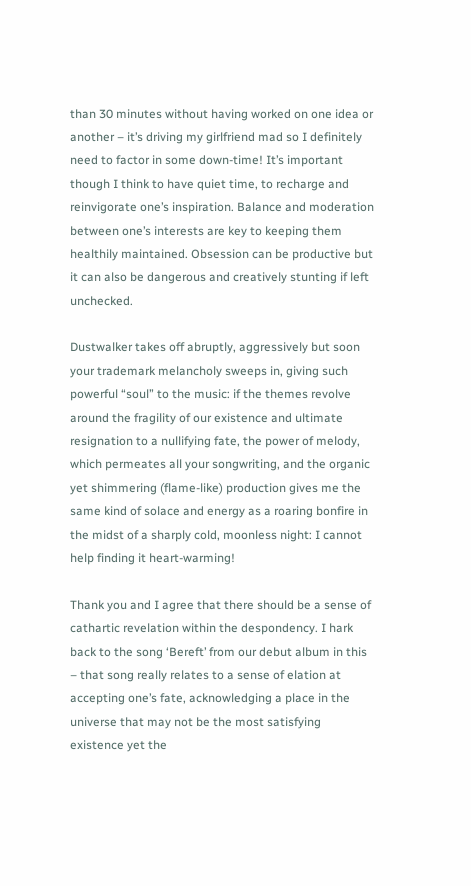than 30 minutes without having worked on one idea or another – it’s driving my girlfriend mad so I definitely need to factor in some down-time! It’s important though I think to have quiet time, to recharge and reinvigorate one’s inspiration. Balance and moderation between one’s interests are key to keeping them healthily maintained. Obsession can be productive but it can also be dangerous and creatively stunting if left unchecked.

Dustwalker takes off abruptly, aggressively but soon your trademark melancholy sweeps in, giving such powerful “soul” to the music: if the themes revolve around the fragility of our existence and ultimate resignation to a nullifying fate, the power of melody, which permeates all your songwriting, and the organic yet shimmering (flame-like) production gives me the same kind of solace and energy as a roaring bonfire in the midst of a sharply cold, moonless night: I cannot help finding it heart-warming!

Thank you and I agree that there should be a sense of cathartic revelation within the despondency. I hark back to the song ‘Bereft’ from our debut album in this – that song really relates to a sense of elation at accepting one’s fate, acknowledging a place in the universe that may not be the most satisfying existence yet the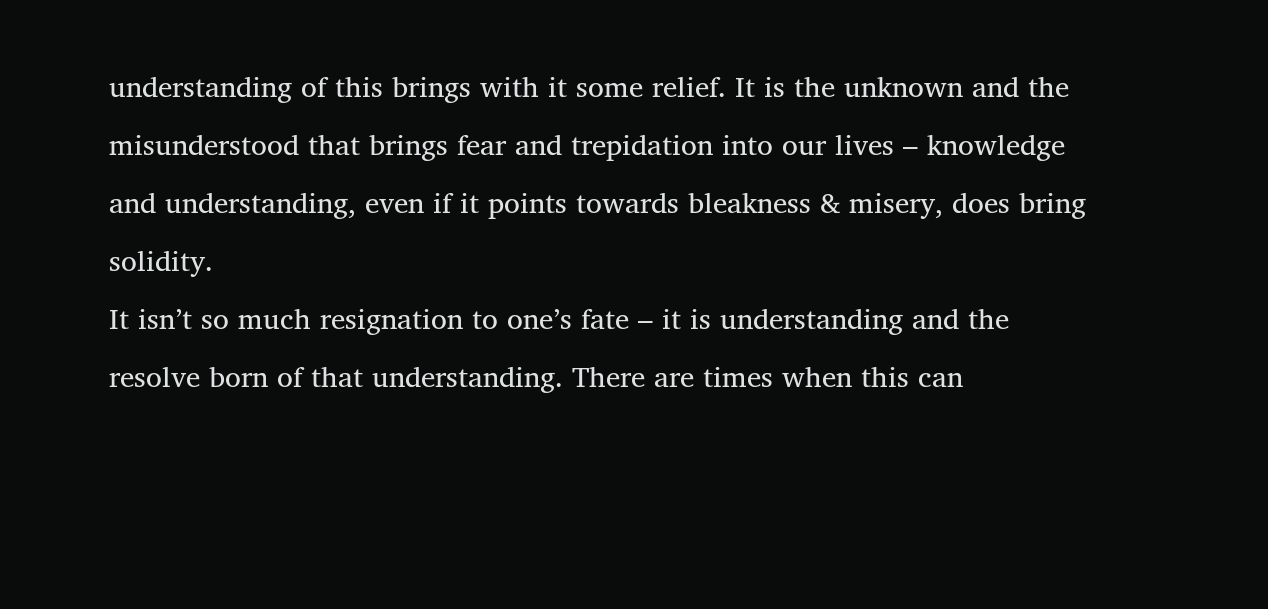understanding of this brings with it some relief. It is the unknown and the misunderstood that brings fear and trepidation into our lives – knowledge and understanding, even if it points towards bleakness & misery, does bring solidity.
It isn’t so much resignation to one’s fate – it is understanding and the resolve born of that understanding. There are times when this can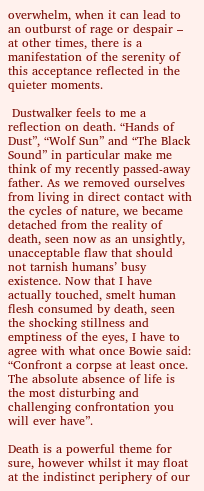overwhelm, when it can lead to an outburst of rage or despair – at other times, there is a manifestation of the serenity of this acceptance reflected in the quieter moments.

 Dustwalker feels to me a reflection on death. “Hands of Dust”, “Wolf Sun” and “The Black Sound” in particular make me think of my recently passed-away father. As we removed ourselves from living in direct contact with the cycles of nature, we became detached from the reality of death, seen now as an unsightly, unacceptable flaw that should not tarnish humans’ busy existence. Now that I have actually touched, smelt human flesh consumed by death, seen the shocking stillness and emptiness of the eyes, I have to agree with what once Bowie said: “Confront a corpse at least once. The absolute absence of life is the most disturbing and challenging confrontation you will ever have”.

Death is a powerful theme for sure, however whilst it may float at the indistinct periphery of our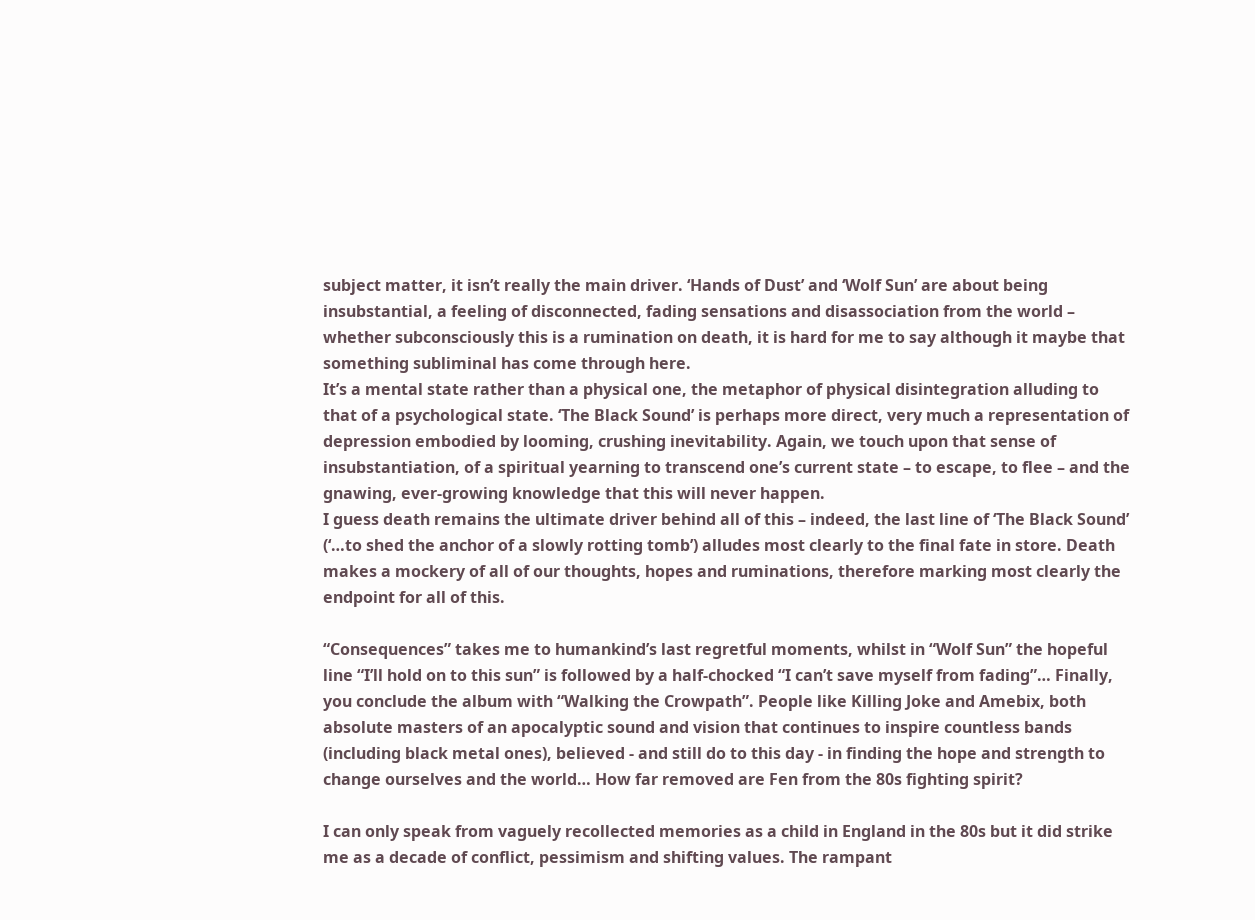subject matter, it isn’t really the main driver. ‘Hands of Dust’ and ‘Wolf Sun’ are about being insubstantial, a feeling of disconnected, fading sensations and disassociation from the world – whether subconsciously this is a rumination on death, it is hard for me to say although it maybe that something subliminal has come through here.
It’s a mental state rather than a physical one, the metaphor of physical disintegration alluding to that of a psychological state. ‘The Black Sound’ is perhaps more direct, very much a representation of depression embodied by looming, crushing inevitability. Again, we touch upon that sense of insubstantiation, of a spiritual yearning to transcend one’s current state – to escape, to flee – and the gnawing, ever-growing knowledge that this will never happen.
I guess death remains the ultimate driver behind all of this – indeed, the last line of ‘The Black Sound’ (‘…to shed the anchor of a slowly rotting tomb’) alludes most clearly to the final fate in store. Death makes a mockery of all of our thoughts, hopes and ruminations, therefore marking most clearly the endpoint for all of this.

“Consequences” takes me to humankind’s last regretful moments, whilst in “Wolf Sun” the hopeful line “I’ll hold on to this sun” is followed by a half-chocked “I can’t save myself from fading”… Finally, you conclude the album with “Walking the Crowpath”. People like Killing Joke and Amebix, both absolute masters of an apocalyptic sound and vision that continues to inspire countless bands (including black metal ones), believed - and still do to this day - in finding the hope and strength to change ourselves and the world… How far removed are Fen from the 80s fighting spirit?

I can only speak from vaguely recollected memories as a child in England in the 80s but it did strike me as a decade of conflict, pessimism and shifting values. The rampant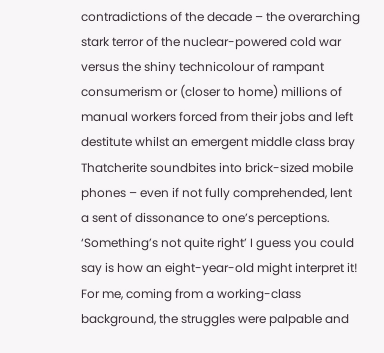contradictions of the decade – the overarching stark terror of the nuclear-powered cold war versus the shiny technicolour of rampant consumerism or (closer to home) millions of manual workers forced from their jobs and left destitute whilst an emergent middle class bray Thatcherite soundbites into brick-sized mobile phones – even if not fully comprehended, lent a sent of dissonance to one’s perceptions. ‘Something’s not quite right’ I guess you could say is how an eight-year-old might interpret it!
For me, coming from a working-class background, the struggles were palpable and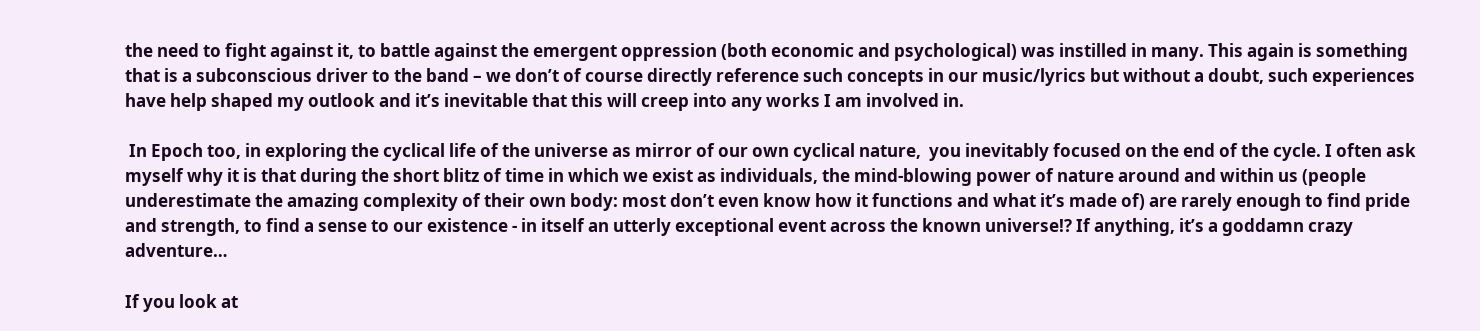the need to fight against it, to battle against the emergent oppression (both economic and psychological) was instilled in many. This again is something that is a subconscious driver to the band – we don’t of course directly reference such concepts in our music/lyrics but without a doubt, such experiences have help shaped my outlook and it’s inevitable that this will creep into any works I am involved in.

 In Epoch too, in exploring the cyclical life of the universe as mirror of our own cyclical nature,  you inevitably focused on the end of the cycle. I often ask myself why it is that during the short blitz of time in which we exist as individuals, the mind-blowing power of nature around and within us (people underestimate the amazing complexity of their own body: most don’t even know how it functions and what it’s made of) are rarely enough to find pride and strength, to find a sense to our existence - in itself an utterly exceptional event across the known universe!? If anything, it’s a goddamn crazy adventure…

If you look at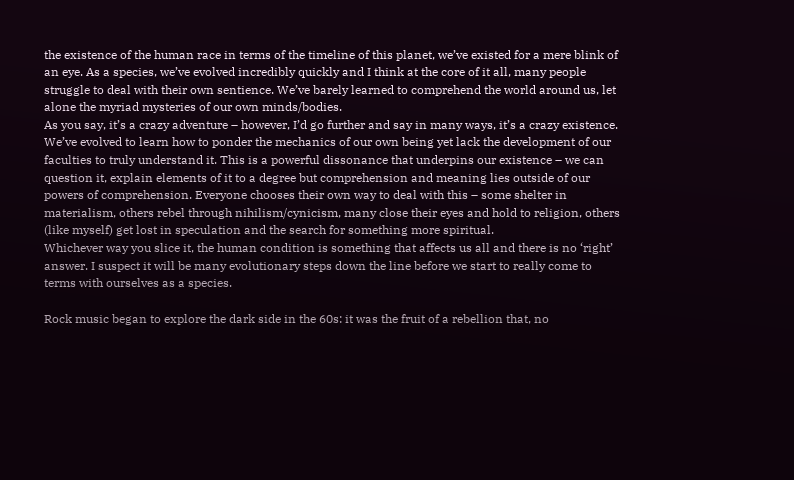the existence of the human race in terms of the timeline of this planet, we’ve existed for a mere blink of an eye. As a species, we’ve evolved incredibly quickly and I think at the core of it all, many people struggle to deal with their own sentience. We’ve barely learned to comprehend the world around us, let alone the myriad mysteries of our own minds/bodies.
As you say, it’s a crazy adventure – however, I’d go further and say in many ways, it’s a crazy existence. We’ve evolved to learn how to ponder the mechanics of our own being yet lack the development of our faculties to truly understand it. This is a powerful dissonance that underpins our existence – we can question it, explain elements of it to a degree but comprehension and meaning lies outside of our powers of comprehension. Everyone chooses their own way to deal with this – some shelter in materialism, others rebel through nihilism/cynicism, many close their eyes and hold to religion, others (like myself) get lost in speculation and the search for something more spiritual.
Whichever way you slice it, the human condition is something that affects us all and there is no ‘right’ answer. I suspect it will be many evolutionary steps down the line before we start to really come to terms with ourselves as a species.

Rock music began to explore the dark side in the 60s: it was the fruit of a rebellion that, no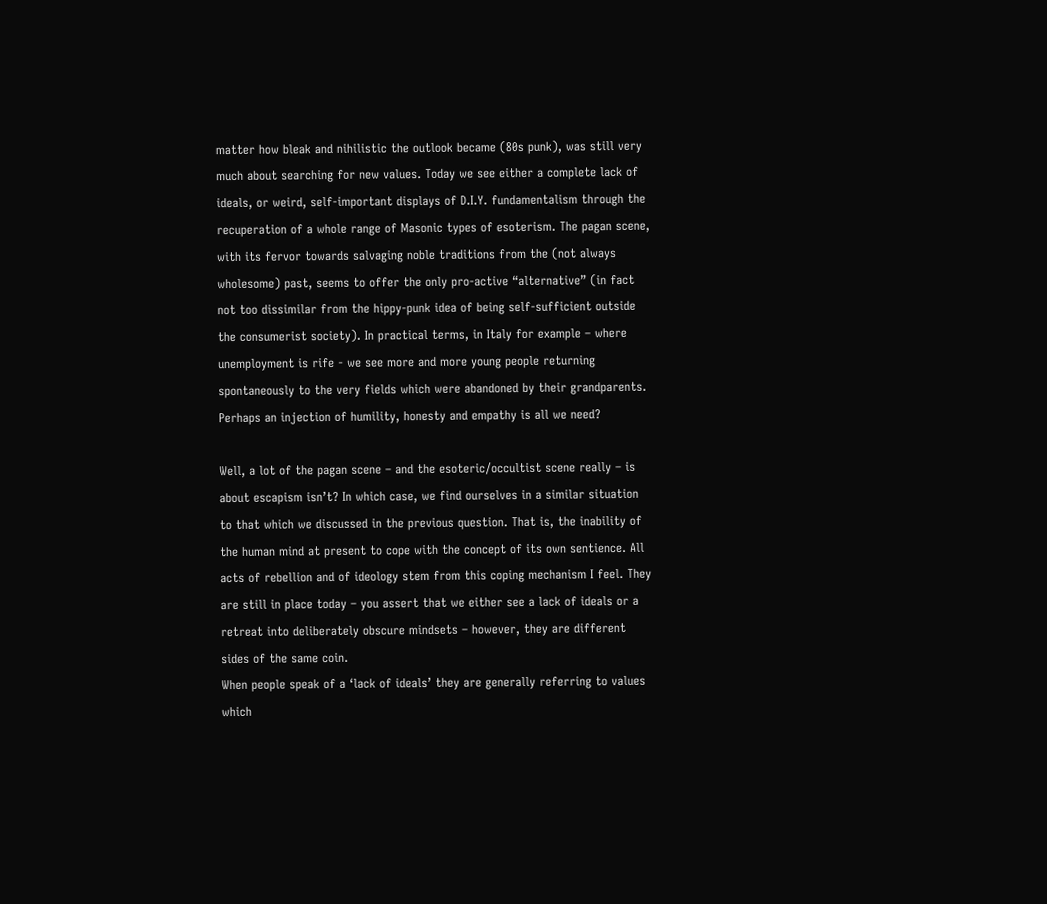matter how bleak and nihilistic the outlook became (80s punk), was still very much about searching for new values. Today we see either a complete lack of ideals, or weird, self-important displays of D.I.Y. fundamentalism through the recuperation of a whole range of Masonic types of esoterism. The pagan scene, with its fervor towards salvaging noble traditions from the (not always wholesome) past, seems to offer the only pro-active “alternative” (in fact not too dissimilar from the hippy-punk idea of being self-sufficient outside the consumerist society). In practical terms, in Italy for example – where unemployment is rife - we see more and more young people returning spontaneously to the very fields which were abandoned by their grandparents. Perhaps an injection of humility, honesty and empathy is all we need?

Well, a lot of the pagan scene – and the esoteric/occultist scene really – is about escapism isn’t? In which case, we find ourselves in a similar situation to that which we discussed in the previous question. That is, the inability of the human mind at present to cope with the concept of its own sentience. All acts of rebellion and of ideology stem from this coping mechanism I feel. They are still in place today – you assert that we either see a lack of ideals or a retreat into deliberately obscure mindsets – however, they are different sides of the same coin.
When people speak of a ‘lack of ideals’ they are generally referring to values which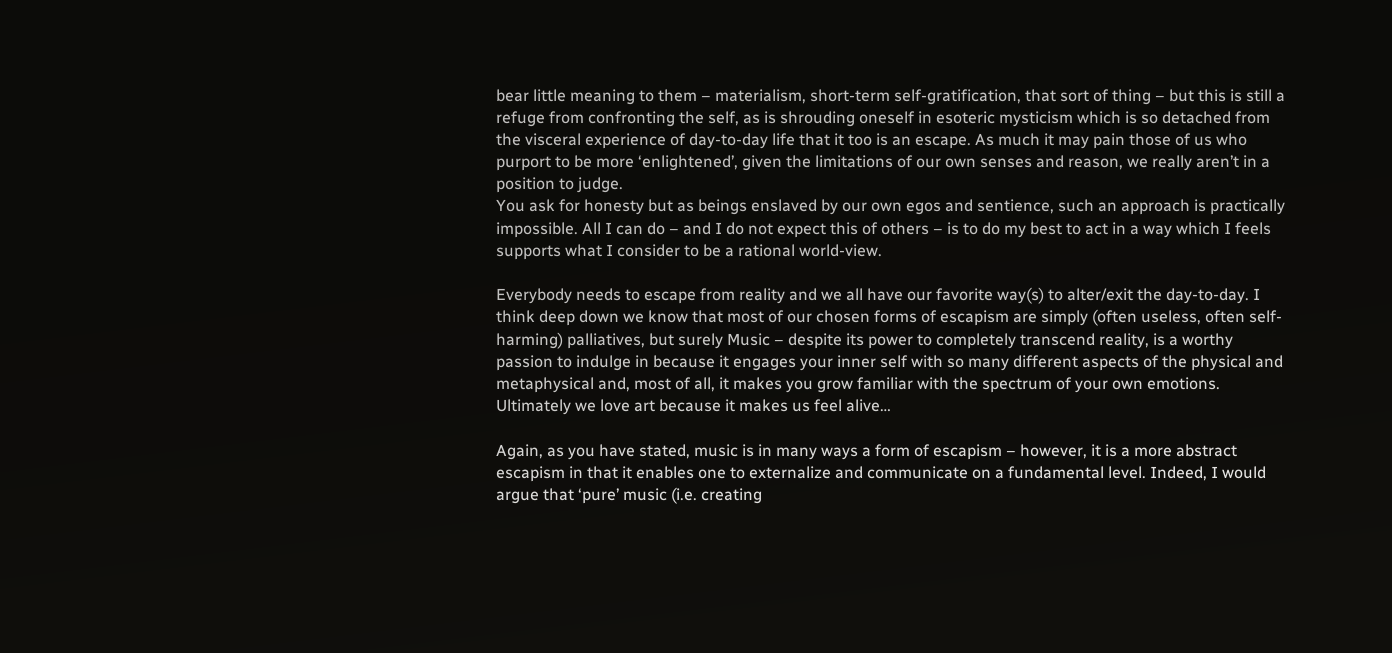bear little meaning to them – materialism, short-term self-gratification, that sort of thing – but this is still a refuge from confronting the self, as is shrouding oneself in esoteric mysticism which is so detached from the visceral experience of day-to-day life that it too is an escape. As much it may pain those of us who purport to be more ‘enlightened’, given the limitations of our own senses and reason, we really aren’t in a position to judge.
You ask for honesty but as beings enslaved by our own egos and sentience, such an approach is practically impossible. All I can do – and I do not expect this of others – is to do my best to act in a way which I feels supports what I consider to be a rational world-view.

Everybody needs to escape from reality and we all have our favorite way(s) to alter/exit the day-to-day. I think deep down we know that most of our chosen forms of escapism are simply (often useless, often self-harming) palliatives, but surely Music – despite its power to completely transcend reality, is a worthy passion to indulge in because it engages your inner self with so many different aspects of the physical and metaphysical and, most of all, it makes you grow familiar with the spectrum of your own emotions.  Ultimately we love art because it makes us feel alive…

Again, as you have stated, music is in many ways a form of escapism – however, it is a more abstract escapism in that it enables one to externalize and communicate on a fundamental level. Indeed, I would argue that ‘pure’ music (i.e. creating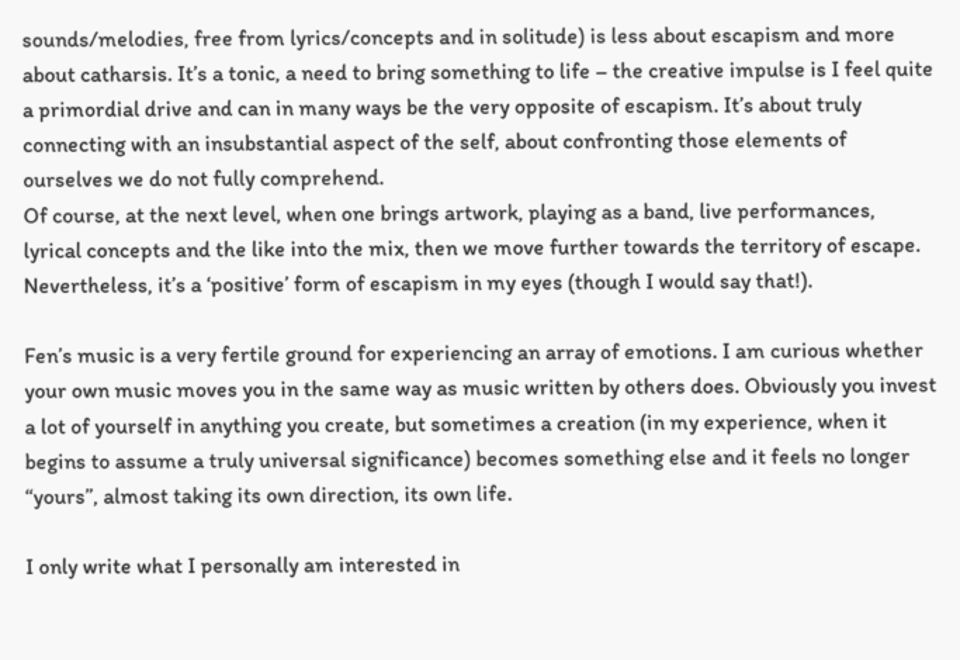sounds/melodies, free from lyrics/concepts and in solitude) is less about escapism and more about catharsis. It’s a tonic, a need to bring something to life – the creative impulse is I feel quite a primordial drive and can in many ways be the very opposite of escapism. It’s about truly connecting with an insubstantial aspect of the self, about confronting those elements of ourselves we do not fully comprehend.
Of course, at the next level, when one brings artwork, playing as a band, live performances, lyrical concepts and the like into the mix, then we move further towards the territory of escape. Nevertheless, it’s a ‘positive’ form of escapism in my eyes (though I would say that!).

Fen’s music is a very fertile ground for experiencing an array of emotions. I am curious whether your own music moves you in the same way as music written by others does. Obviously you invest a lot of yourself in anything you create, but sometimes a creation (in my experience, when it begins to assume a truly universal significance) becomes something else and it feels no longer “yours”, almost taking its own direction, its own life.

I only write what I personally am interested in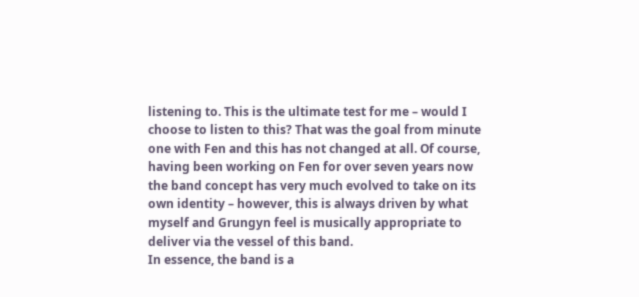listening to. This is the ultimate test for me – would I choose to listen to this? That was the goal from minute one with Fen and this has not changed at all. Of course, having been working on Fen for over seven years now the band concept has very much evolved to take on its own identity – however, this is always driven by what myself and Grungyn feel is musically appropriate to deliver via the vessel of this band.
In essence, the band is a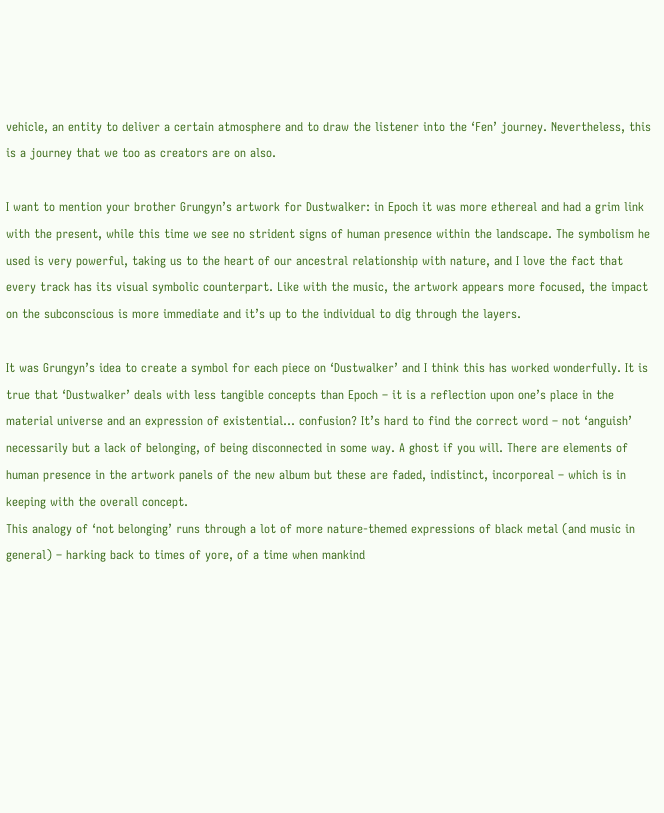vehicle, an entity to deliver a certain atmosphere and to draw the listener into the ‘Fen’ journey. Nevertheless, this is a journey that we too as creators are on also.

I want to mention your brother Grungyn’s artwork for Dustwalker: in Epoch it was more ethereal and had a grim link with the present, while this time we see no strident signs of human presence within the landscape. The symbolism he used is very powerful, taking us to the heart of our ancestral relationship with nature, and I love the fact that every track has its visual symbolic counterpart. Like with the music, the artwork appears more focused, the impact on the subconscious is more immediate and it’s up to the individual to dig through the layers.

It was Grungyn’s idea to create a symbol for each piece on ‘Dustwalker’ and I think this has worked wonderfully. It is true that ‘Dustwalker’ deals with less tangible concepts than Epoch – it is a reflection upon one’s place in the material universe and an expression of existential… confusion? It’s hard to find the correct word – not ‘anguish’ necessarily but a lack of belonging, of being disconnected in some way. A ghost if you will. There are elements of human presence in the artwork panels of the new album but these are faded, indistinct, incorporeal – which is in keeping with the overall concept.
This analogy of ‘not belonging’ runs through a lot of more nature-themed expressions of black metal (and music in general) – harking back to times of yore, of a time when mankind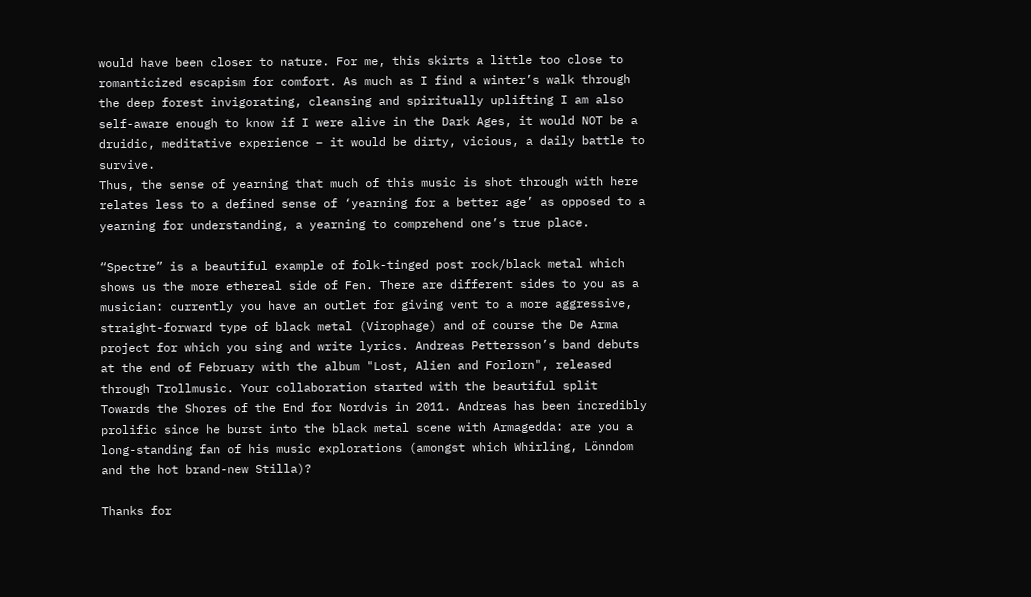would have been closer to nature. For me, this skirts a little too close to romanticized escapism for comfort. As much as I find a winter’s walk through the deep forest invigorating, cleansing and spiritually uplifting I am also self-aware enough to know if I were alive in the Dark Ages, it would NOT be a druidic, meditative experience – it would be dirty, vicious, a daily battle to survive.
Thus, the sense of yearning that much of this music is shot through with here relates less to a defined sense of ‘yearning for a better age’ as opposed to a yearning for understanding, a yearning to comprehend one’s true place.

“Spectre” is a beautiful example of folk-tinged post rock/black metal which shows us the more ethereal side of Fen. There are different sides to you as a musician: currently you have an outlet for giving vent to a more aggressive, straight-forward type of black metal (Virophage) and of course the De Arma project for which you sing and write lyrics. Andreas Pettersson’s band debuts at the end of February with the album "Lost, Alien and Forlorn", released through Trollmusic. Your collaboration started with the beautiful split Towards the Shores of the End for Nordvis in 2011. Andreas has been incredibly prolific since he burst into the black metal scene with Armagedda: are you a long-standing fan of his music explorations (amongst which Whirling, Lönndom and the hot brand-new Stilla)?

Thanks for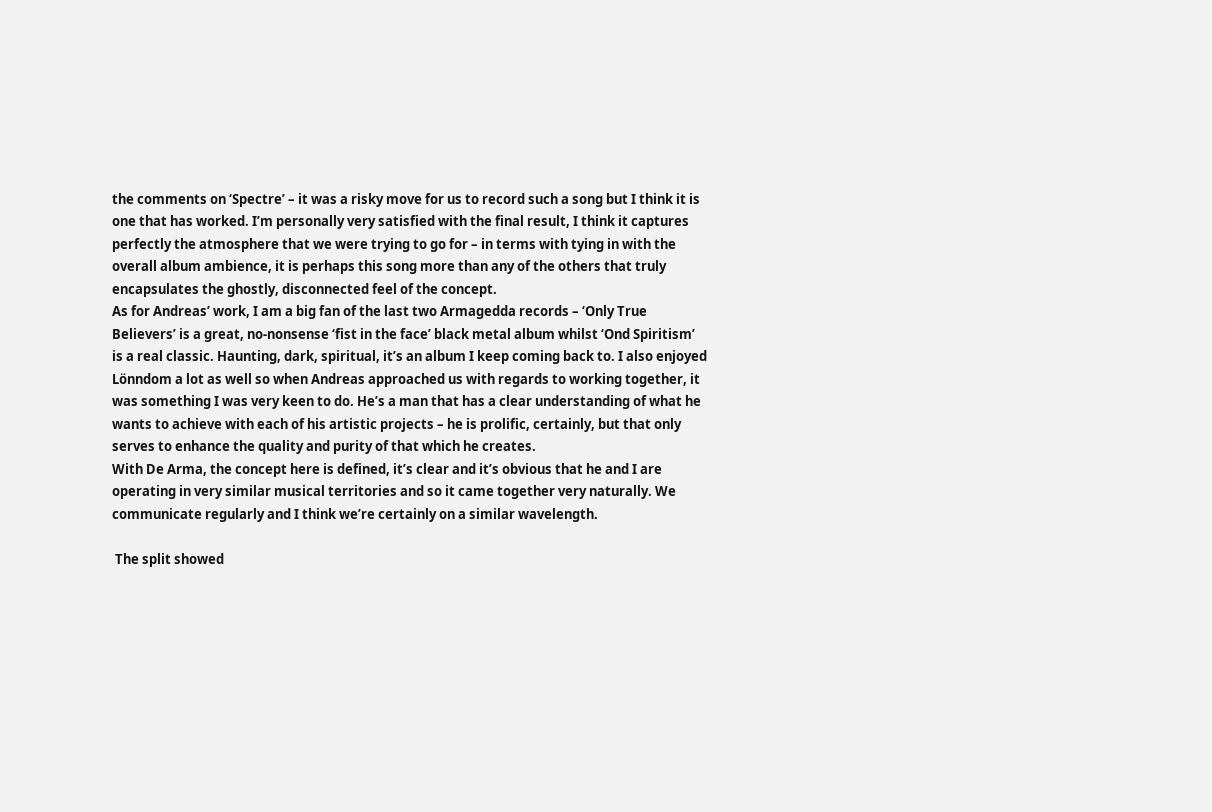the comments on ‘Spectre’ – it was a risky move for us to record such a song but I think it is one that has worked. I’m personally very satisfied with the final result, I think it captures perfectly the atmosphere that we were trying to go for – in terms with tying in with the overall album ambience, it is perhaps this song more than any of the others that truly encapsulates the ghostly, disconnected feel of the concept.
As for Andreas’ work, I am a big fan of the last two Armagedda records – ‘Only True Believers’ is a great, no-nonsense ‘fist in the face’ black metal album whilst ‘Ond Spiritism’ is a real classic. Haunting, dark, spiritual, it’s an album I keep coming back to. I also enjoyed Lönndom a lot as well so when Andreas approached us with regards to working together, it was something I was very keen to do. He’s a man that has a clear understanding of what he wants to achieve with each of his artistic projects – he is prolific, certainly, but that only serves to enhance the quality and purity of that which he creates.
With De Arma, the concept here is defined, it’s clear and it’s obvious that he and I are operating in very similar musical territories and so it came together very naturally. We communicate regularly and I think we’re certainly on a similar wavelength.

 The split showed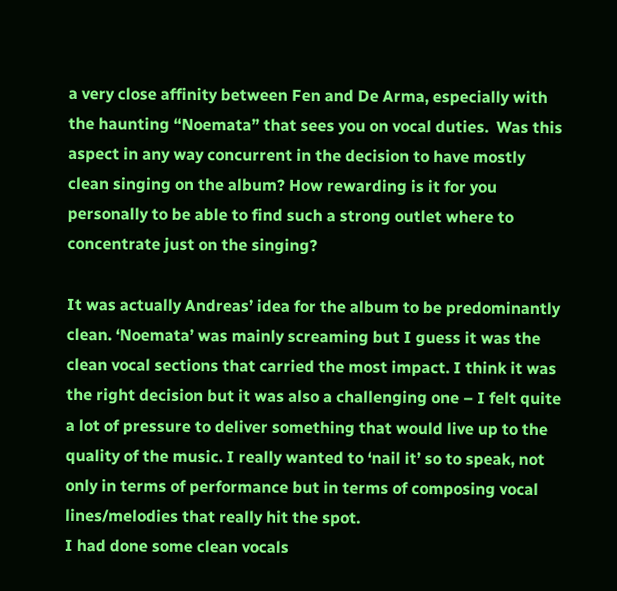a very close affinity between Fen and De Arma, especially with the haunting “Noemata” that sees you on vocal duties.  Was this aspect in any way concurrent in the decision to have mostly clean singing on the album? How rewarding is it for you personally to be able to find such a strong outlet where to concentrate just on the singing?

It was actually Andreas’ idea for the album to be predominantly clean. ‘Noemata’ was mainly screaming but I guess it was the clean vocal sections that carried the most impact. I think it was the right decision but it was also a challenging one – I felt quite a lot of pressure to deliver something that would live up to the quality of the music. I really wanted to ‘nail it’ so to speak, not only in terms of performance but in terms of composing vocal lines/melodies that really hit the spot.
I had done some clean vocals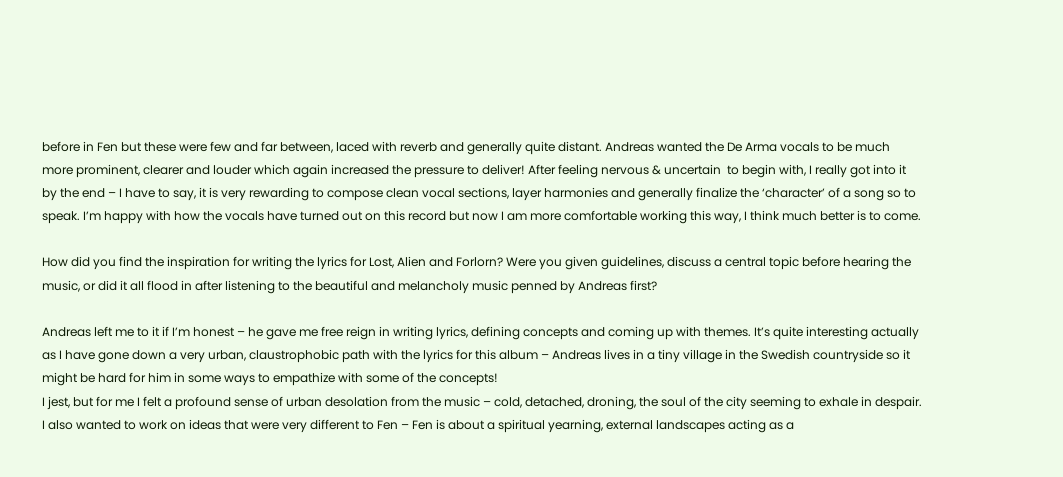before in Fen but these were few and far between, laced with reverb and generally quite distant. Andreas wanted the De Arma vocals to be much more prominent, clearer and louder which again increased the pressure to deliver! After feeling nervous & uncertain  to begin with, I really got into it by the end – I have to say, it is very rewarding to compose clean vocal sections, layer harmonies and generally finalize the ‘character’ of a song so to speak. I’m happy with how the vocals have turned out on this record but now I am more comfortable working this way, I think much better is to come.

How did you find the inspiration for writing the lyrics for Lost, Alien and Forlorn? Were you given guidelines, discuss a central topic before hearing the music, or did it all flood in after listening to the beautiful and melancholy music penned by Andreas first?

Andreas left me to it if I’m honest – he gave me free reign in writing lyrics, defining concepts and coming up with themes. It’s quite interesting actually as I have gone down a very urban, claustrophobic path with the lyrics for this album – Andreas lives in a tiny village in the Swedish countryside so it might be hard for him in some ways to empathize with some of the concepts!
I jest, but for me I felt a profound sense of urban desolation from the music – cold, detached, droning, the soul of the city seeming to exhale in despair. I also wanted to work on ideas that were very different to Fen – Fen is about a spiritual yearning, external landscapes acting as a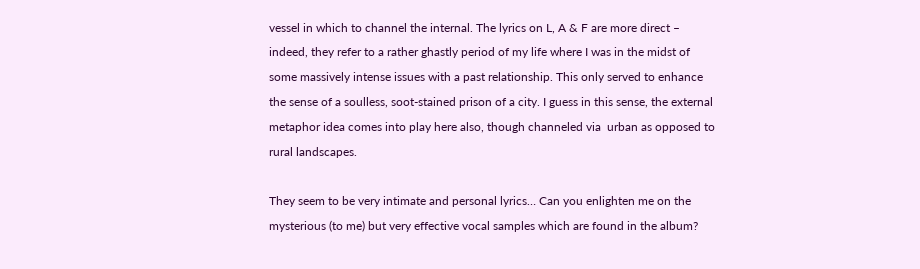vessel in which to channel the internal. The lyrics on L, A & F are more direct – indeed, they refer to a rather ghastly period of my life where I was in the midst of some massively intense issues with a past relationship. This only served to enhance the sense of a soulless, soot-stained prison of a city. I guess in this sense, the external metaphor idea comes into play here also, though channeled via  urban as opposed to rural landscapes.

They seem to be very intimate and personal lyrics… Can you enlighten me on the mysterious (to me) but very effective vocal samples which are found in the album?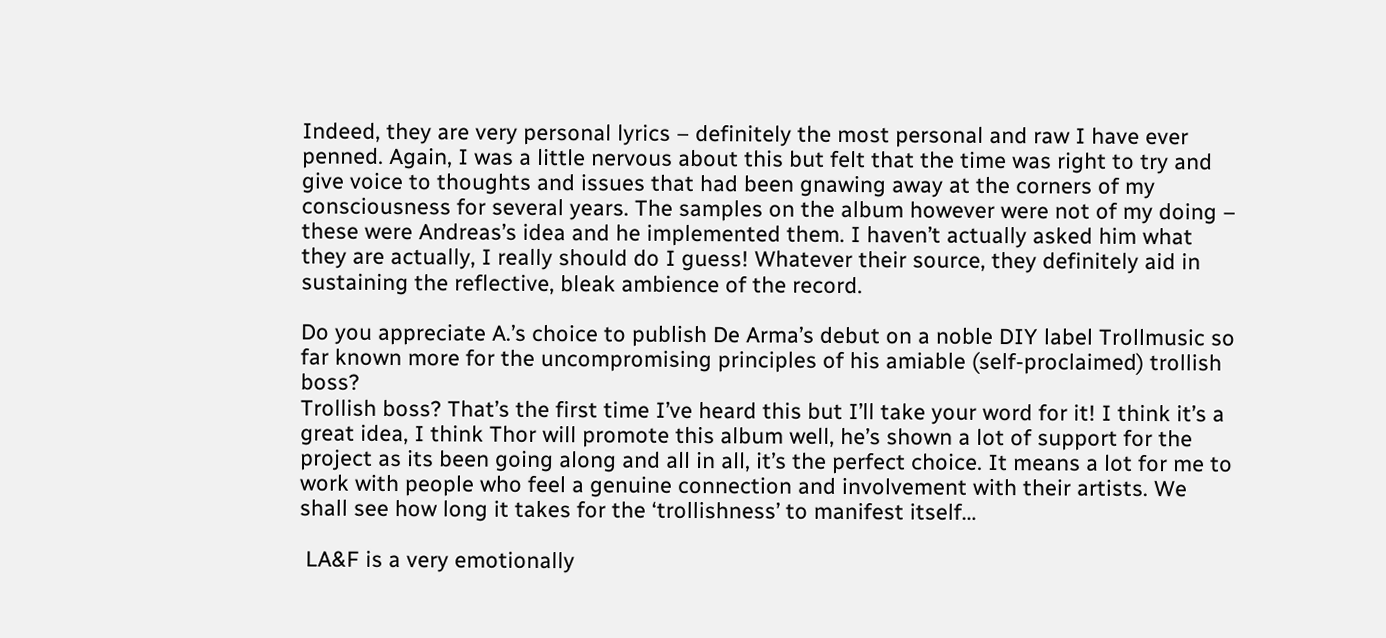Indeed, they are very personal lyrics – definitely the most personal and raw I have ever penned. Again, I was a little nervous about this but felt that the time was right to try and give voice to thoughts and issues that had been gnawing away at the corners of my consciousness for several years. The samples on the album however were not of my doing – these were Andreas’s idea and he implemented them. I haven’t actually asked him what they are actually, I really should do I guess! Whatever their source, they definitely aid in sustaining the reflective, bleak ambience of the record.

Do you appreciate A.’s choice to publish De Arma’s debut on a noble DIY label Trollmusic so far known more for the uncompromising principles of his amiable (self-proclaimed) trollish boss?
Trollish boss? That’s the first time I’ve heard this but I’ll take your word for it! I think it’s a great idea, I think Thor will promote this album well, he’s shown a lot of support for the project as its been going along and all in all, it’s the perfect choice. It means a lot for me to work with people who feel a genuine connection and involvement with their artists. We shall see how long it takes for the ‘trollishness’ to manifest itself…

 LA&F is a very emotionally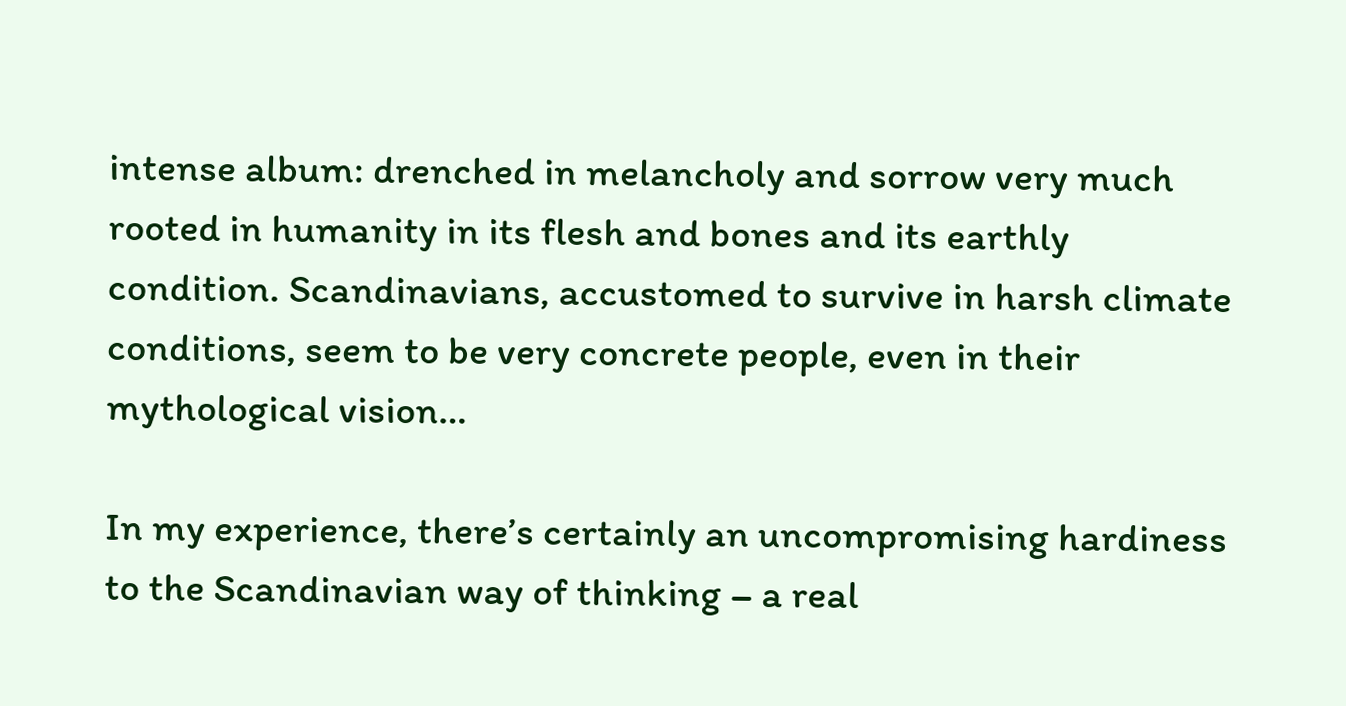intense album: drenched in melancholy and sorrow very much rooted in humanity in its flesh and bones and its earthly condition. Scandinavians, accustomed to survive in harsh climate conditions, seem to be very concrete people, even in their mythological vision…

In my experience, there’s certainly an uncompromising hardiness to the Scandinavian way of thinking – a real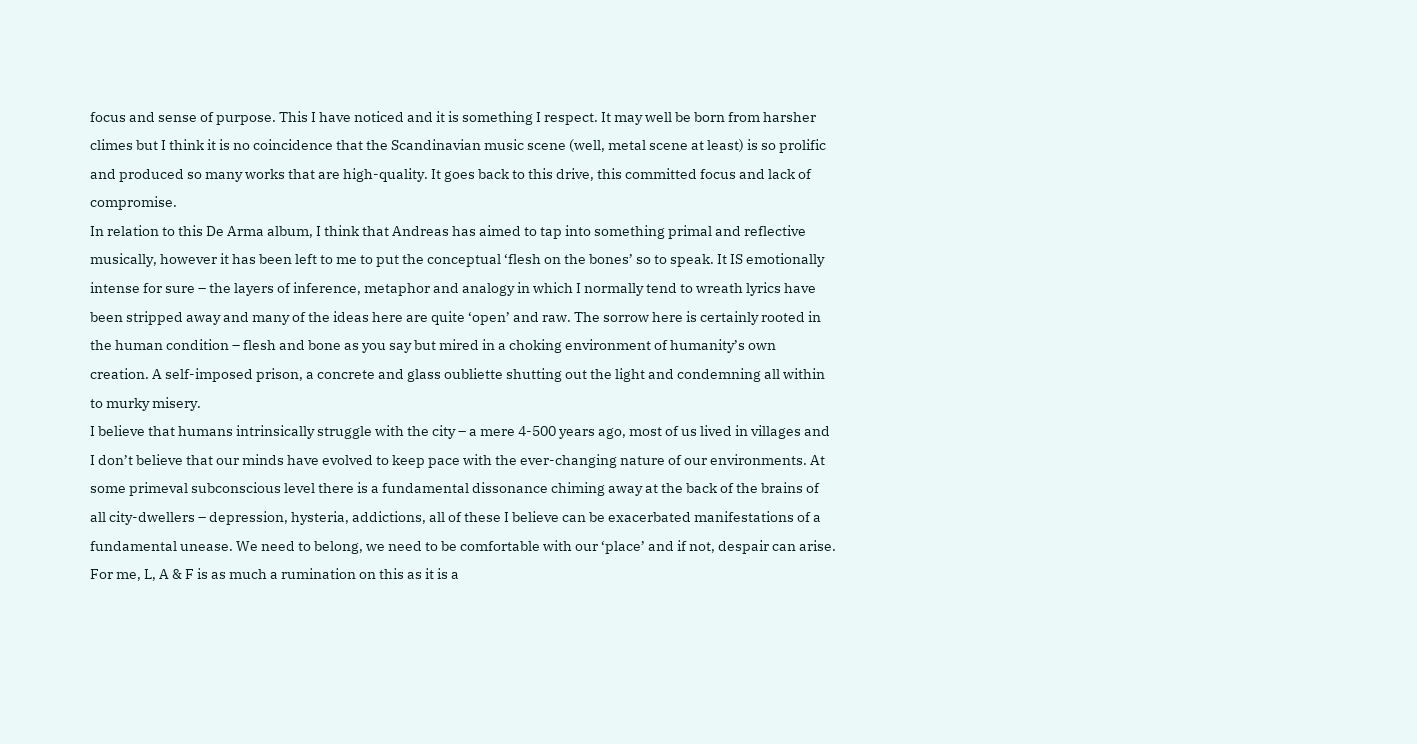focus and sense of purpose. This I have noticed and it is something I respect. It may well be born from harsher climes but I think it is no coincidence that the Scandinavian music scene (well, metal scene at least) is so prolific and produced so many works that are high-quality. It goes back to this drive, this committed focus and lack of compromise.
In relation to this De Arma album, I think that Andreas has aimed to tap into something primal and reflective musically, however it has been left to me to put the conceptual ‘flesh on the bones’ so to speak. It IS emotionally intense for sure – the layers of inference, metaphor and analogy in which I normally tend to wreath lyrics have been stripped away and many of the ideas here are quite ‘open’ and raw. The sorrow here is certainly rooted in the human condition – flesh and bone as you say but mired in a choking environment of humanity’s own creation. A self-imposed prison, a concrete and glass oubliette shutting out the light and condemning all within to murky misery.
I believe that humans intrinsically struggle with the city – a mere 4-500 years ago, most of us lived in villages and I don’t believe that our minds have evolved to keep pace with the ever-changing nature of our environments. At some primeval subconscious level there is a fundamental dissonance chiming away at the back of the brains of all city-dwellers – depression, hysteria, addictions, all of these I believe can be exacerbated manifestations of a fundamental unease. We need to belong, we need to be comfortable with our ‘place’ and if not, despair can arise.
For me, L, A & F is as much a rumination on this as it is a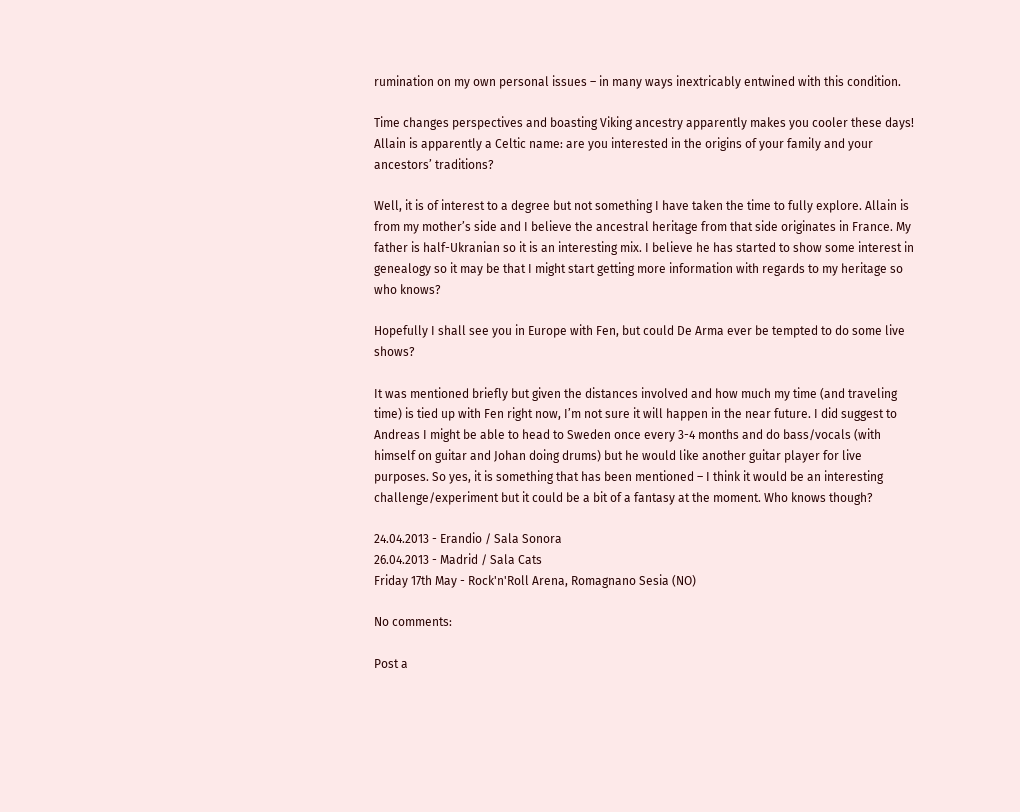rumination on my own personal issues – in many ways inextricably entwined with this condition.

Time changes perspectives and boasting Viking ancestry apparently makes you cooler these days! Allain is apparently a Celtic name: are you interested in the origins of your family and your ancestors’ traditions?

Well, it is of interest to a degree but not something I have taken the time to fully explore. Allain is from my mother’s side and I believe the ancestral heritage from that side originates in France. My father is half-Ukranian so it is an interesting mix. I believe he has started to show some interest in genealogy so it may be that I might start getting more information with regards to my heritage so who knows?

Hopefully I shall see you in Europe with Fen, but could De Arma ever be tempted to do some live shows?

It was mentioned briefly but given the distances involved and how much my time (and traveling time) is tied up with Fen right now, I’m not sure it will happen in the near future. I did suggest to Andreas I might be able to head to Sweden once every 3-4 months and do bass/vocals (with himself on guitar and Johan doing drums) but he would like another guitar player for live purposes. So yes, it is something that has been mentioned – I think it would be an interesting challenge/experiment but it could be a bit of a fantasy at the moment. Who knows though?

24.04.2013 - Erandio / Sala Sonora
26.04.2013 - Madrid / Sala Cats
Friday 17th May - Rock'n'Roll Arena, Romagnano Sesia (NO)

No comments:

Post a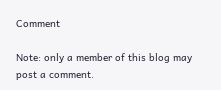Comment

Note: only a member of this blog may post a comment.